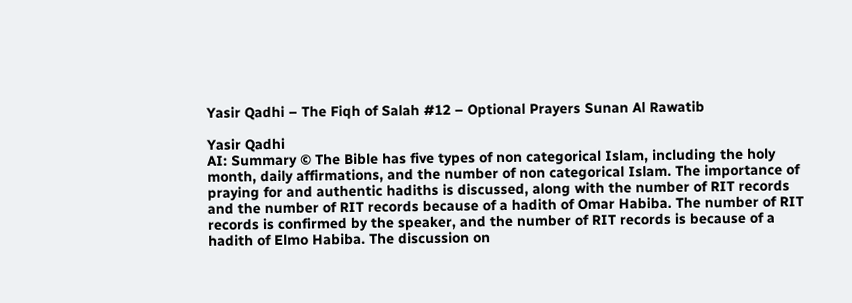Yasir Qadhi – The Fiqh of Salah #12 – Optional Prayers Sunan Al Rawatib

Yasir Qadhi
AI: Summary © The Bible has five types of non categorical Islam, including the holy month, daily affirmations, and the number of non categorical Islam. The importance of praying for and authentic hadiths is discussed, along with the number of RIT records and the number of RIT records because of a hadith of Omar Habiba. The number of RIT records is confirmed by the speaker, and the number of RIT records is because of a hadith of Elmo Habiba. The discussion on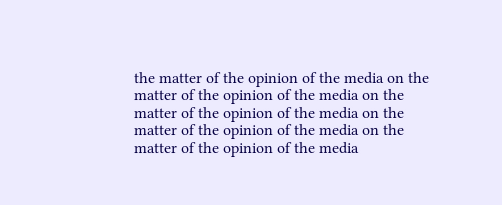the matter of the opinion of the media on the matter of the opinion of the media on the matter of the opinion of the media on the matter of the opinion of the media on the matter of the opinion of the media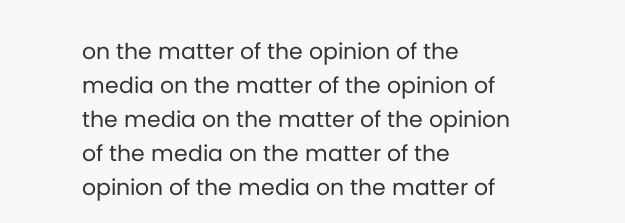on the matter of the opinion of the media on the matter of the opinion of the media on the matter of the opinion of the media on the matter of the opinion of the media on the matter of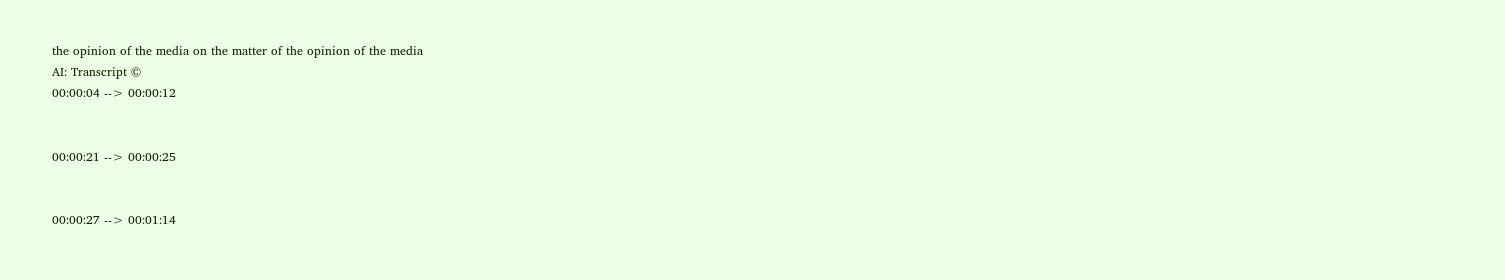the opinion of the media on the matter of the opinion of the media
AI: Transcript ©
00:00:04 --> 00:00:12


00:00:21 --> 00:00:25


00:00:27 --> 00:01:14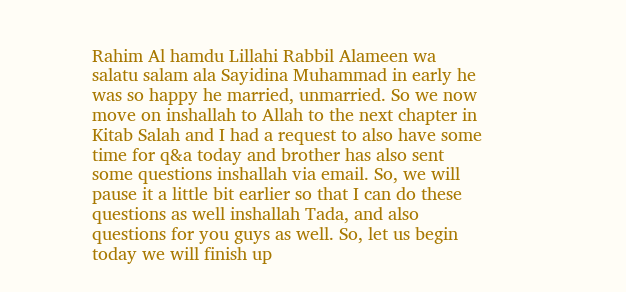Rahim Al hamdu Lillahi Rabbil Alameen wa salatu salam ala Sayidina Muhammad in early he was so happy he married, unmarried. So we now move on inshallah to Allah to the next chapter in Kitab Salah and I had a request to also have some time for q&a today and brother has also sent some questions inshallah via email. So, we will pause it a little bit earlier so that I can do these questions as well inshallah Tada, and also questions for you guys as well. So, let us begin today we will finish up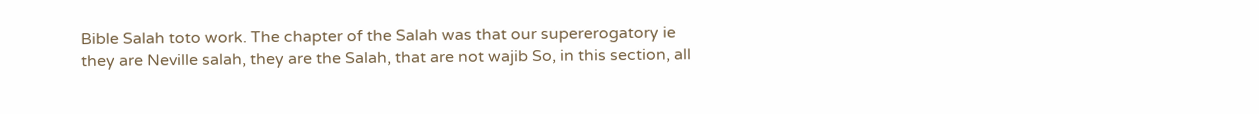Bible Salah toto work. The chapter of the Salah was that our supererogatory ie they are Neville salah, they are the Salah, that are not wajib So, in this section, all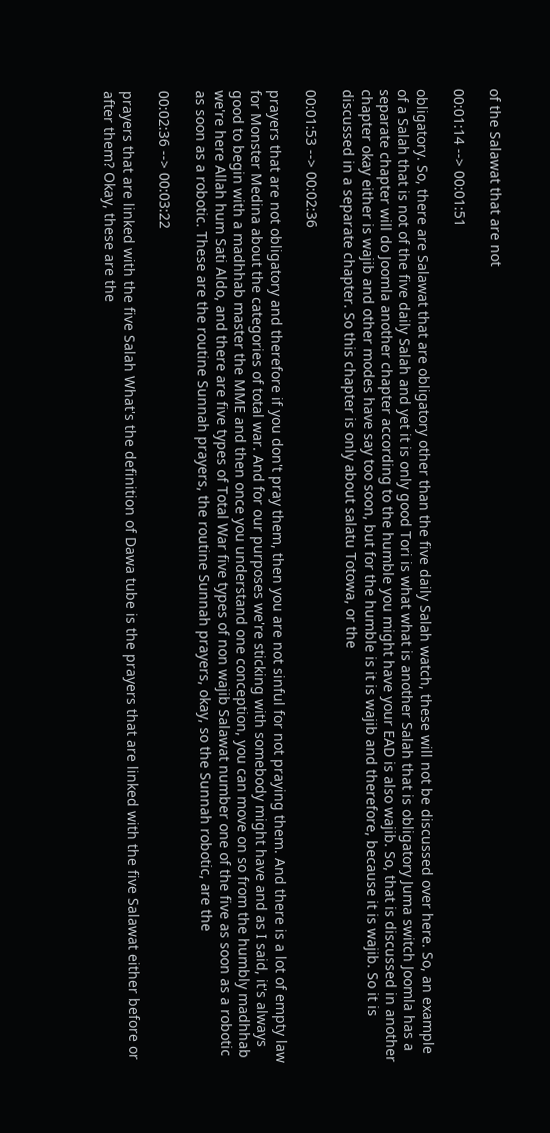of the Salawat that are not

00:01:14 --> 00:01:51

obligatory. So, there are Salawat that are obligatory other than the five daily Salah watch, these will not be discussed over here. So, an example of a Salah that is not of the five daily Salah and yet it is only good Tori is what what is another Salah that is obligatory Juma switch Joomla has a separate chapter will do Joomla another chapter according to the humble you might have your EAD is also wajib. So, that is discussed in another chapter okay either is wajib and other modes have say too soon, but for the humble is it is wajib and therefore, because it is wajib. So it is discussed in a separate chapter. So this chapter is only about salatu Totowa, or the

00:01:53 --> 00:02:36

prayers that are not obligatory and therefore if you don't pray them, then you are not sinful for not praying them. And there is a lot of empty law for Monster Medina about the categories of total war. And for our purposes we're sticking with somebody might have and as I said, it's always good to begin with a madhhab master the MME and then once you understand one conception, you can move on so from the humbly madhhab we're here Allah hum Sati Aldo, and there are five types of Total War five types of non wajib Salawat number one of the five as soon as a robotic as soon as a robotic. These are the routine Sunnah prayers, the routine Sunnah prayers, okay, so the Sunnah robotic, are the

00:02:36 --> 00:03:22

prayers that are linked with the five Salah What's the definition of Dawa tube is the prayers that are linked with the five Salawat either before or after them? Okay, these are the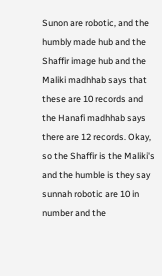Sunon are robotic, and the humbly made hub and the Shaffir image hub and the Maliki madhhab says that these are 10 records and the Hanafi madhhab says there are 12 records. Okay, so the Shaffir is the Maliki's and the humble is they say sunnah robotic are 10 in number and the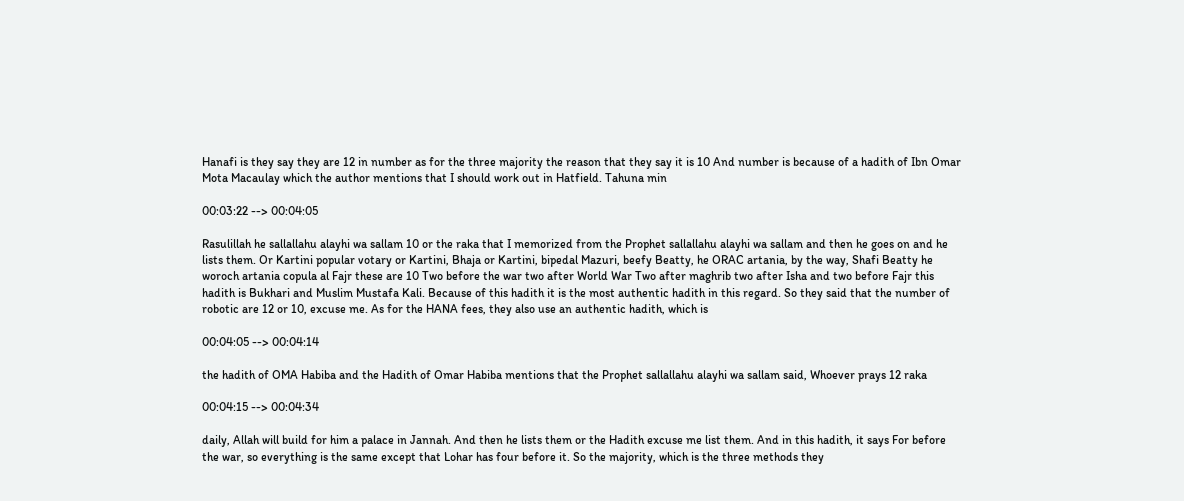Hanafi is they say they are 12 in number as for the three majority the reason that they say it is 10 And number is because of a hadith of Ibn Omar Mota Macaulay which the author mentions that I should work out in Hatfield. Tahuna min

00:03:22 --> 00:04:05

Rasulillah he sallallahu alayhi wa sallam 10 or the raka that I memorized from the Prophet sallallahu alayhi wa sallam and then he goes on and he lists them. Or Kartini popular votary or Kartini, Bhaja or Kartini, bipedal Mazuri, beefy Beatty, he ORAC artania, by the way, Shafi Beatty he woroch artania copula al Fajr these are 10 Two before the war two after World War Two after maghrib two after Isha and two before Fajr this hadith is Bukhari and Muslim Mustafa Kali. Because of this hadith it is the most authentic hadith in this regard. So they said that the number of robotic are 12 or 10, excuse me. As for the HANA fees, they also use an authentic hadith, which is

00:04:05 --> 00:04:14

the hadith of OMA Habiba and the Hadith of Omar Habiba mentions that the Prophet sallallahu alayhi wa sallam said, Whoever prays 12 raka

00:04:15 --> 00:04:34

daily, Allah will build for him a palace in Jannah. And then he lists them or the Hadith excuse me list them. And in this hadith, it says For before the war, so everything is the same except that Lohar has four before it. So the majority, which is the three methods they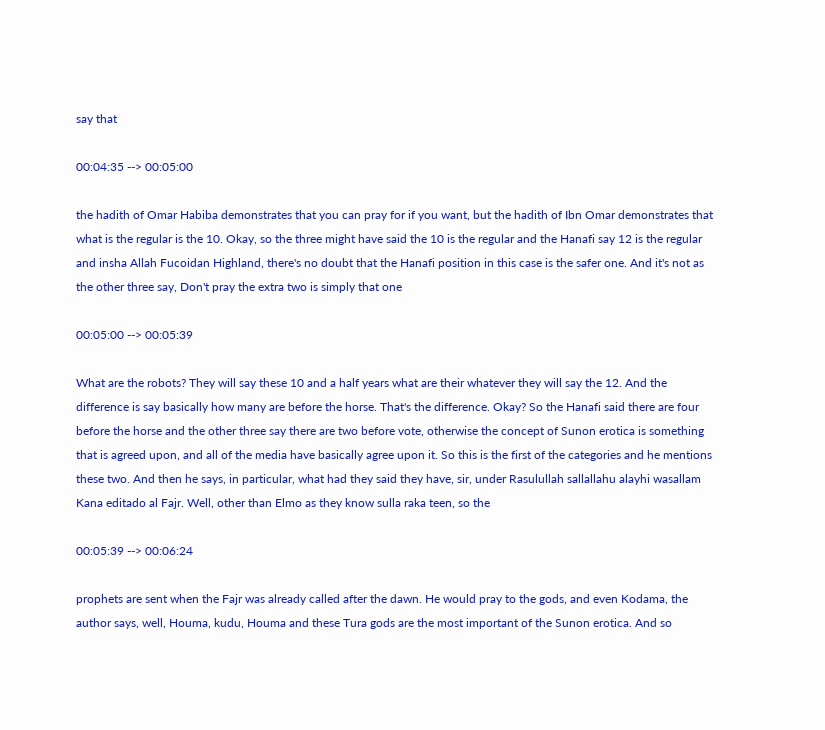say that

00:04:35 --> 00:05:00

the hadith of Omar Habiba demonstrates that you can pray for if you want, but the hadith of Ibn Omar demonstrates that what is the regular is the 10. Okay, so the three might have said the 10 is the regular and the Hanafi say 12 is the regular and insha Allah Fucoidan Highland, there's no doubt that the Hanafi position in this case is the safer one. And it's not as the other three say, Don't pray the extra two is simply that one

00:05:00 --> 00:05:39

What are the robots? They will say these 10 and a half years what are their whatever they will say the 12. And the difference is say basically how many are before the horse. That's the difference. Okay? So the Hanafi said there are four before the horse and the other three say there are two before vote, otherwise the concept of Sunon erotica is something that is agreed upon, and all of the media have basically agree upon it. So this is the first of the categories and he mentions these two. And then he says, in particular, what had they said they have, sir, under Rasulullah sallallahu alayhi wasallam Kana editado al Fajr. Well, other than Elmo as they know sulla raka teen, so the

00:05:39 --> 00:06:24

prophets are sent when the Fajr was already called after the dawn. He would pray to the gods, and even Kodama, the author says, well, Houma, kudu, Houma and these Tura gods are the most important of the Sunon erotica. And so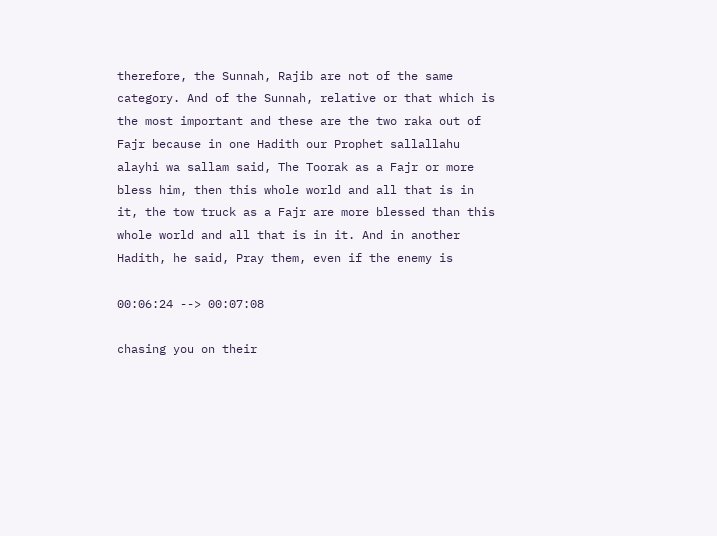therefore, the Sunnah, Rajib are not of the same category. And of the Sunnah, relative or that which is the most important and these are the two raka out of Fajr because in one Hadith our Prophet sallallahu alayhi wa sallam said, The Toorak as a Fajr or more bless him, then this whole world and all that is in it, the tow truck as a Fajr are more blessed than this whole world and all that is in it. And in another Hadith, he said, Pray them, even if the enemy is

00:06:24 --> 00:07:08

chasing you on their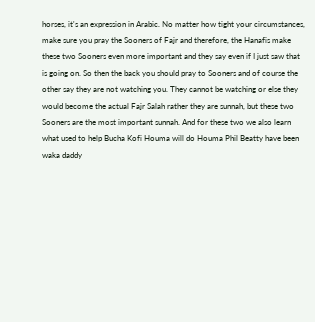horses, it's an expression in Arabic. No matter how tight your circumstances, make sure you pray the Sooners of Fajr and therefore, the Hanafis make these two Sooners even more important and they say even if I just saw that is going on. So then the back you should pray to Sooners and of course the other say they are not watching you. They cannot be watching or else they would become the actual Fajr Salah rather they are sunnah, but these two Sooners are the most important sunnah. And for these two we also learn what used to help Bucha Kofi Houma will do Houma Phil Beatty have been waka daddy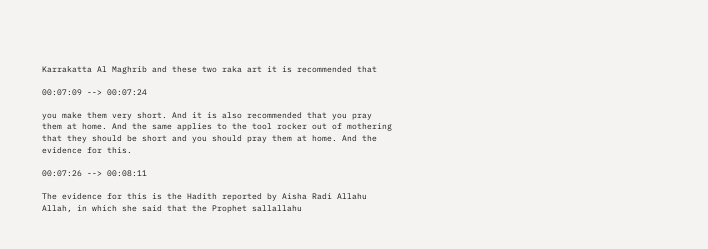Karrakatta Al Maghrib and these two raka art it is recommended that

00:07:09 --> 00:07:24

you make them very short. And it is also recommended that you pray them at home. And the same applies to the tool rocker out of mothering that they should be short and you should pray them at home. And the evidence for this.

00:07:26 --> 00:08:11

The evidence for this is the Hadith reported by Aisha Radi Allahu Allah, in which she said that the Prophet sallallahu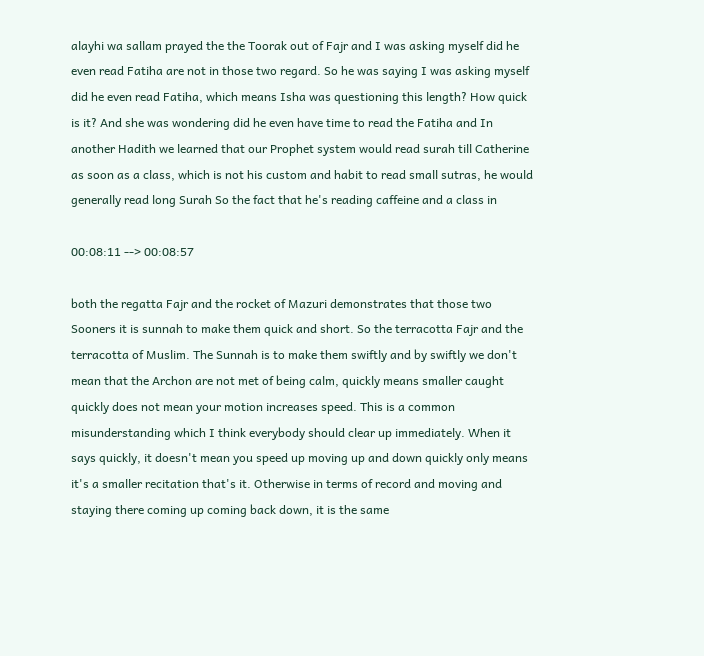alayhi wa sallam prayed the the Toorak out of Fajr and I was asking myself did he even read Fatiha are not in those two regard. So he was saying I was asking myself did he even read Fatiha, which means Isha was questioning this length? How quick is it? And she was wondering did he even have time to read the Fatiha and In another Hadith we learned that our Prophet system would read surah till Catherine as soon as a class, which is not his custom and habit to read small sutras, he would generally read long Surah So the fact that he's reading caffeine and a class in

00:08:11 --> 00:08:57

both the regatta Fajr and the rocket of Mazuri demonstrates that those two Sooners it is sunnah to make them quick and short. So the terracotta Fajr and the terracotta of Muslim. The Sunnah is to make them swiftly and by swiftly we don't mean that the Archon are not met of being calm, quickly means smaller caught quickly does not mean your motion increases speed. This is a common misunderstanding which I think everybody should clear up immediately. When it says quickly, it doesn't mean you speed up moving up and down quickly only means it's a smaller recitation that's it. Otherwise in terms of record and moving and staying there coming up coming back down, it is the same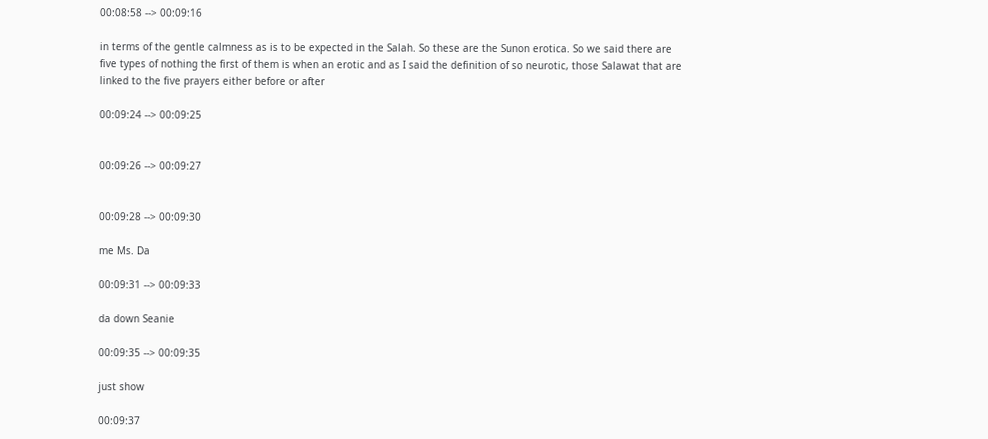00:08:58 --> 00:09:16

in terms of the gentle calmness as is to be expected in the Salah. So these are the Sunon erotica. So we said there are five types of nothing the first of them is when an erotic and as I said the definition of so neurotic, those Salawat that are linked to the five prayers either before or after

00:09:24 --> 00:09:25


00:09:26 --> 00:09:27


00:09:28 --> 00:09:30

me Ms. Da

00:09:31 --> 00:09:33

da down Seanie

00:09:35 --> 00:09:35

just show

00:09:37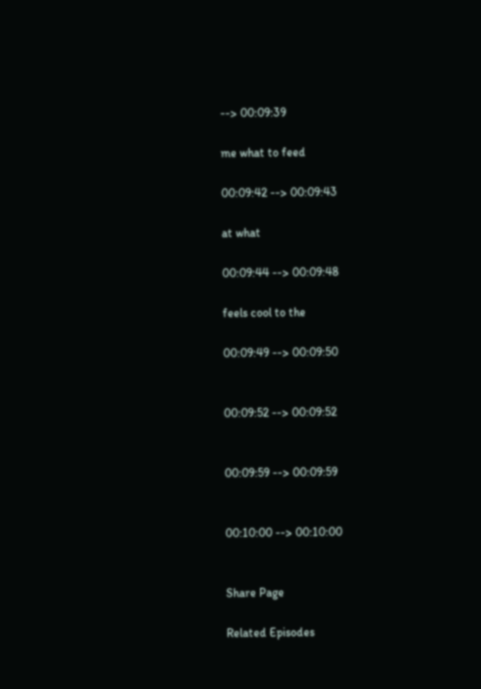--> 00:09:39

me what to feed

00:09:42 --> 00:09:43

at what

00:09:44 --> 00:09:48

feels cool to the

00:09:49 --> 00:09:50


00:09:52 --> 00:09:52


00:09:59 --> 00:09:59


00:10:00 --> 00:10:00


Share Page

Related Episodes